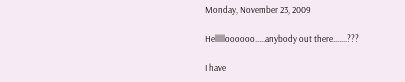Monday, November 23, 2009

Hellllloooooo.....anybody out there.......???

I have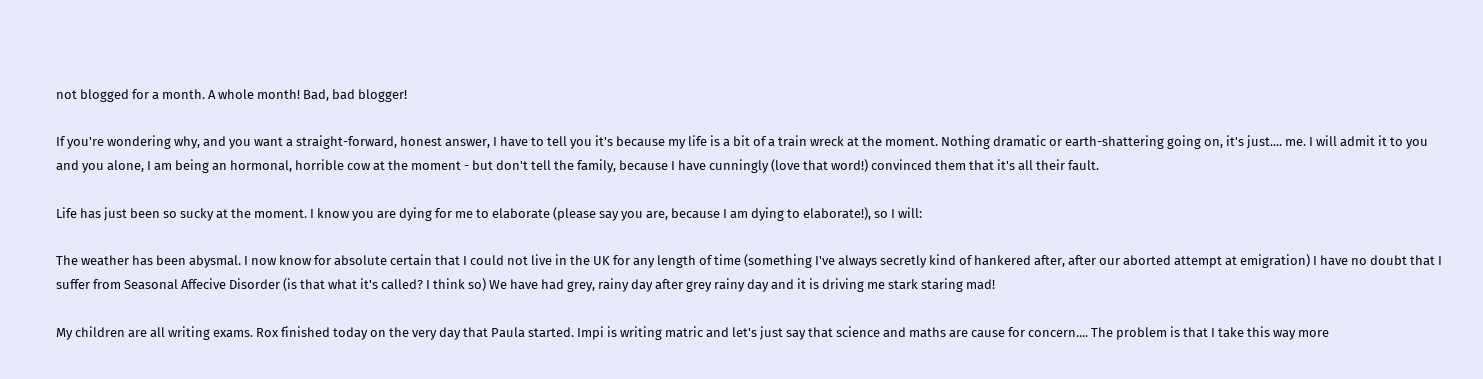not blogged for a month. A whole month! Bad, bad blogger!

If you're wondering why, and you want a straight-forward, honest answer, I have to tell you it's because my life is a bit of a train wreck at the moment. Nothing dramatic or earth-shattering going on, it's just.... me. I will admit it to you and you alone, I am being an hormonal, horrible cow at the moment - but don't tell the family, because I have cunningly (love that word!) convinced them that it's all their fault.

Life has just been so sucky at the moment. I know you are dying for me to elaborate (please say you are, because I am dying to elaborate!), so I will:

The weather has been abysmal. I now know for absolute certain that I could not live in the UK for any length of time (something I've always secretly kind of hankered after, after our aborted attempt at emigration) I have no doubt that I suffer from Seasonal Affecive Disorder (is that what it's called? I think so) We have had grey, rainy day after grey rainy day and it is driving me stark staring mad!

My children are all writing exams. Rox finished today on the very day that Paula started. Impi is writing matric and let's just say that science and maths are cause for concern.... The problem is that I take this way more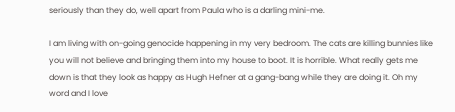seriously than they do, well apart from Paula who is a darling mini-me.

I am living with on-going genocide happening in my very bedroom. The cats are killing bunnies like you will not believe and bringing them into my house to boot. It is horrible. What really gets me down is that they look as happy as Hugh Hefner at a gang-bang while they are doing it. Oh my word and I love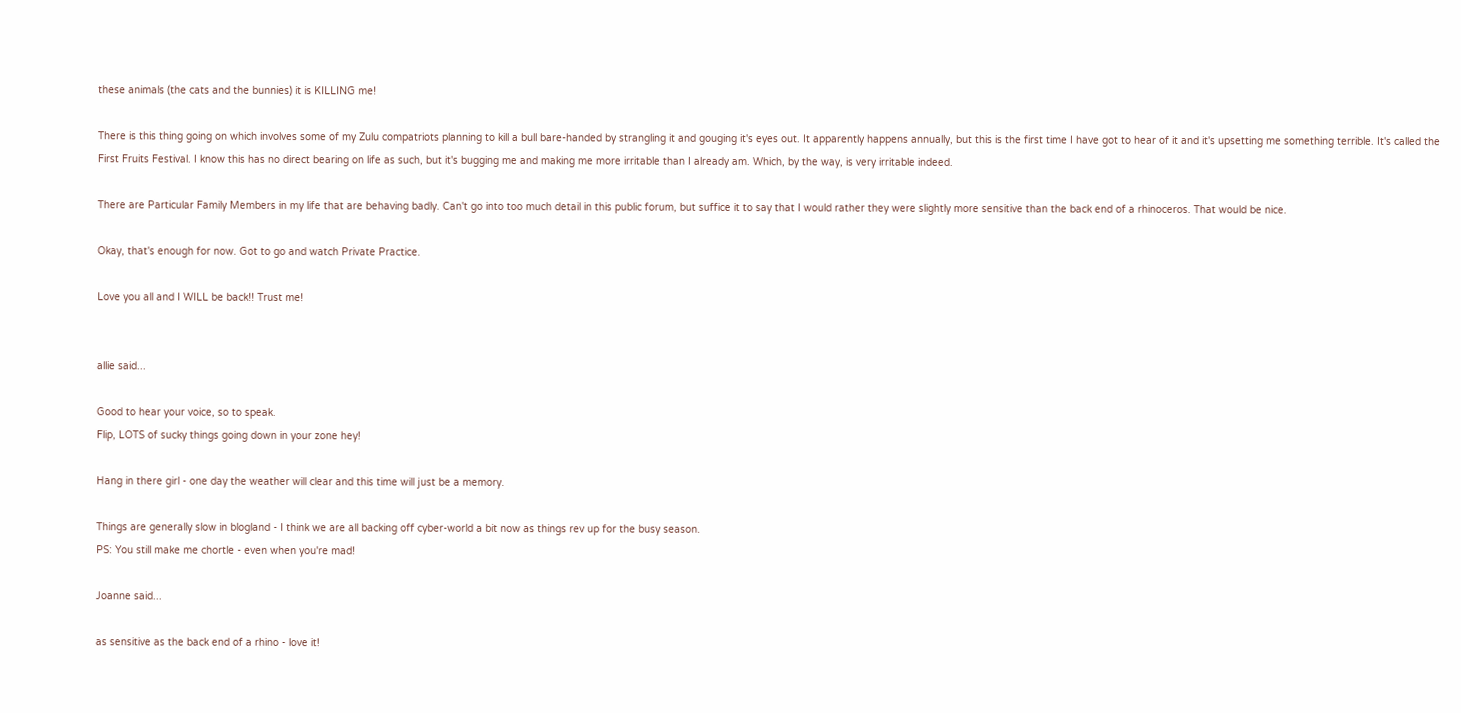these animals (the cats and the bunnies) it is KILLING me!

There is this thing going on which involves some of my Zulu compatriots planning to kill a bull bare-handed by strangling it and gouging it's eyes out. It apparently happens annually, but this is the first time I have got to hear of it and it's upsetting me something terrible. It's called the First Fruits Festival. I know this has no direct bearing on life as such, but it's bugging me and making me more irritable than I already am. Which, by the way, is very irritable indeed.

There are Particular Family Members in my life that are behaving badly. Can't go into too much detail in this public forum, but suffice it to say that I would rather they were slightly more sensitive than the back end of a rhinoceros. That would be nice.

Okay, that's enough for now. Got to go and watch Private Practice.

Love you all and I WILL be back!! Trust me!


allie said...

Good to hear your voice, so to speak.
Flip, LOTS of sucky things going down in your zone hey!

Hang in there girl - one day the weather will clear and this time will just be a memory.

Things are generally slow in blogland - I think we are all backing off cyber-world a bit now as things rev up for the busy season.
PS: You still make me chortle - even when you're mad!

Joanne said...

as sensitive as the back end of a rhino - love it!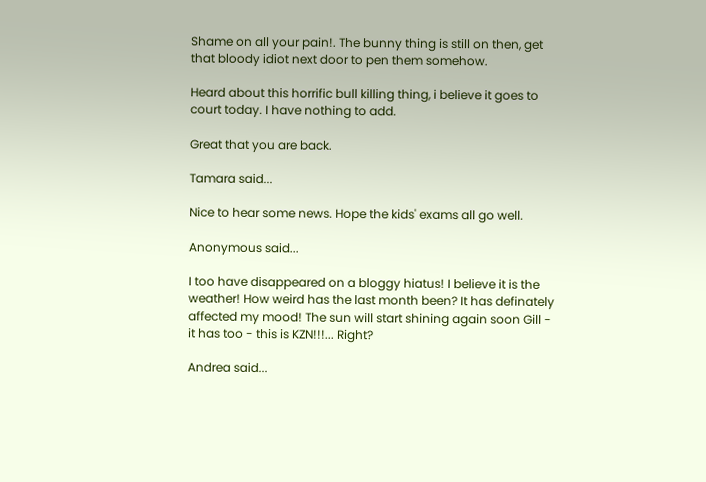Shame on all your pain!. The bunny thing is still on then, get that bloody idiot next door to pen them somehow.

Heard about this horrific bull killing thing, i believe it goes to court today. I have nothing to add.

Great that you are back.

Tamara said...

Nice to hear some news. Hope the kids' exams all go well.

Anonymous said...

I too have disappeared on a bloggy hiatus! I believe it is the weather! How weird has the last month been? It has definately affected my mood! The sun will start shining again soon Gill - it has too - this is KZN!!!... Right?

Andrea said...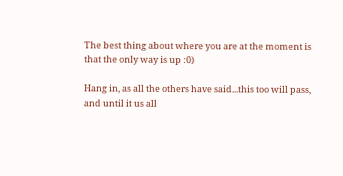The best thing about where you are at the moment is that the only way is up :0)

Hang in, as all the others have said...this too will pass, and until it us all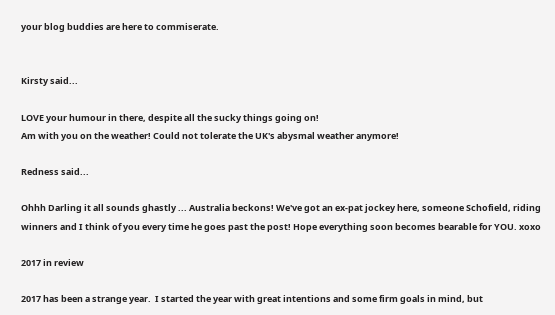your blog buddies are here to commiserate.


Kirsty said...

LOVE your humour in there, despite all the sucky things going on!
Am with you on the weather! Could not tolerate the UK's abysmal weather anymore!

Redness said...

Ohhh Darling it all sounds ghastly ... Australia beckons! We've got an ex-pat jockey here, someone Schofield, riding winners and I think of you every time he goes past the post! Hope everything soon becomes bearable for YOU. xoxo

2017 in review

2017 has been a strange year.  I started the year with great intentions and some firm goals in mind, but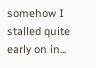somehow I stalled quite early on in...